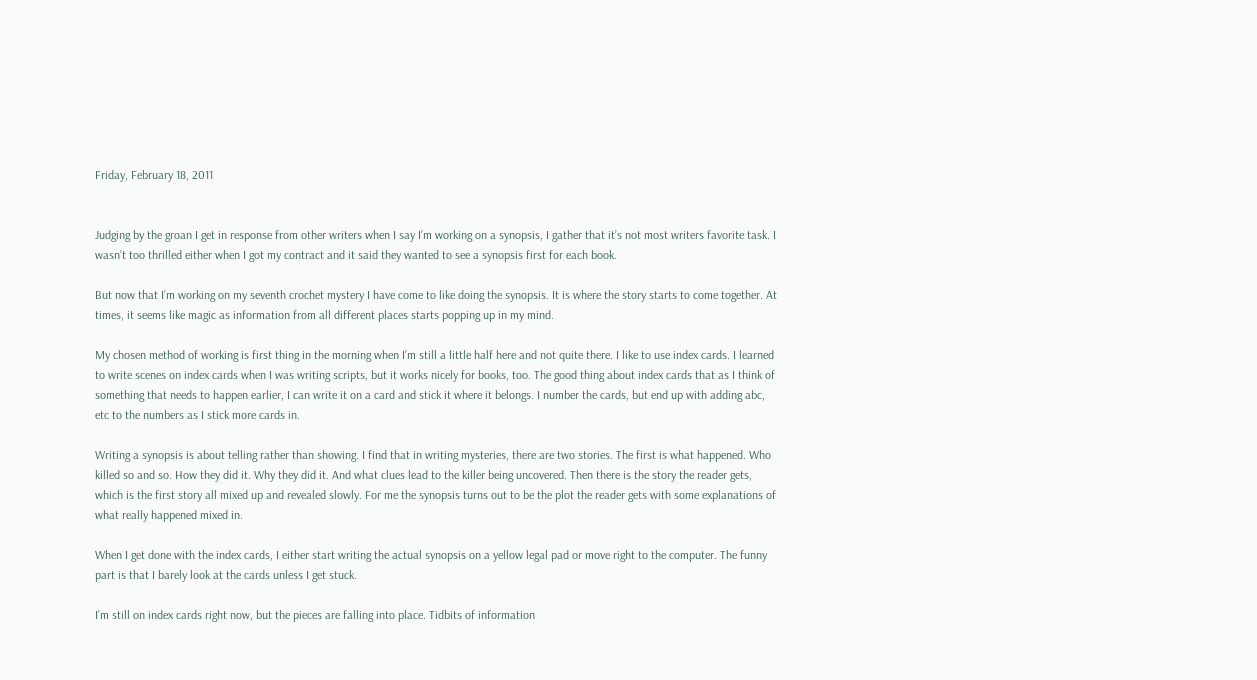Friday, February 18, 2011


Judging by the groan I get in response from other writers when I say I’m working on a synopsis, I gather that it’s not most writers favorite task. I wasn’t too thrilled either when I got my contract and it said they wanted to see a synopsis first for each book.

But now that I’m working on my seventh crochet mystery I have come to like doing the synopsis. It is where the story starts to come together. At times, it seems like magic as information from all different places starts popping up in my mind.

My chosen method of working is first thing in the morning when I’m still a little half here and not quite there. I like to use index cards. I learned to write scenes on index cards when I was writing scripts, but it works nicely for books, too. The good thing about index cards that as I think of something that needs to happen earlier, I can write it on a card and stick it where it belongs. I number the cards, but end up with adding abc, etc to the numbers as I stick more cards in.

Writing a synopsis is about telling rather than showing. I find that in writing mysteries, there are two stories. The first is what happened. Who killed so and so. How they did it. Why they did it. And what clues lead to the killer being uncovered. Then there is the story the reader gets, which is the first story all mixed up and revealed slowly. For me the synopsis turns out to be the plot the reader gets with some explanations of what really happened mixed in.

When I get done with the index cards, I either start writing the actual synopsis on a yellow legal pad or move right to the computer. The funny part is that I barely look at the cards unless I get stuck.

I’m still on index cards right now, but the pieces are falling into place. Tidbits of information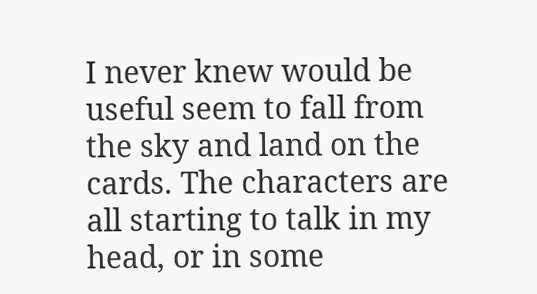I never knew would be useful seem to fall from the sky and land on the cards. The characters are all starting to talk in my head, or in some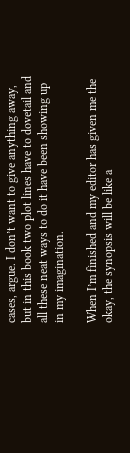cases, argue. I don’t want to give anything away, but in this book two plot lines have to dovetail and all these neat ways to do it have been showing up in my imagination.

When I’m finished and my editor has given me the okay, the synopsis will be like a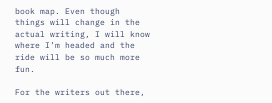book map. Even though things will change in the actual writing, I will know where I’m headed and the ride will be so much more fun.

For the writers out there,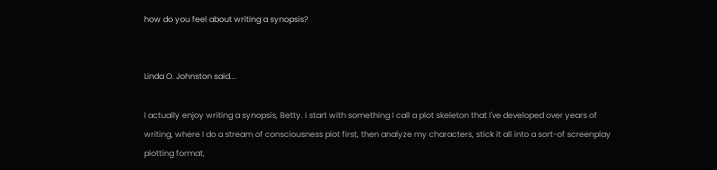how do you feel about writing a synopsis?


Linda O. Johnston said...

I actually enjoy writing a synopsis, Betty. I start with something I call a plot skeleton that I've developed over years of writing, where I do a stream of consciousness plot first, then analyze my characters, stick it all into a sort-of screenplay plotting format,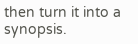then turn it into a synopsis.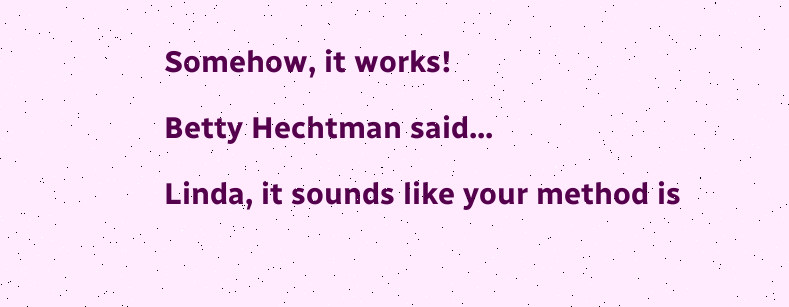Somehow, it works!

Betty Hechtman said...

Linda, it sounds like your method is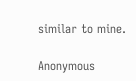similar to mine.

Anonymous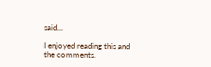said...

I enjoyed reading this and the comments.